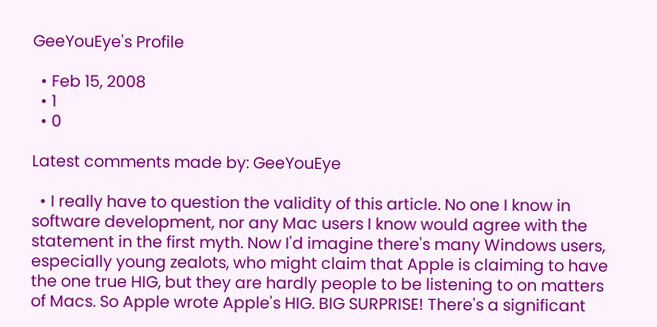GeeYouEye's Profile

  • Feb 15, 2008
  • 1
  • 0

Latest comments made by: GeeYouEye

  • I really have to question the validity of this article. No one I know in software development, nor any Mac users I know would agree with the statement in the first myth. Now I'd imagine there's many Windows users, especially young zealots, who might claim that Apple is claiming to have the one true HIG, but they are hardly people to be listening to on matters of Macs. So Apple wrote Apple's HIG. BIG SURPRISE! There's a significant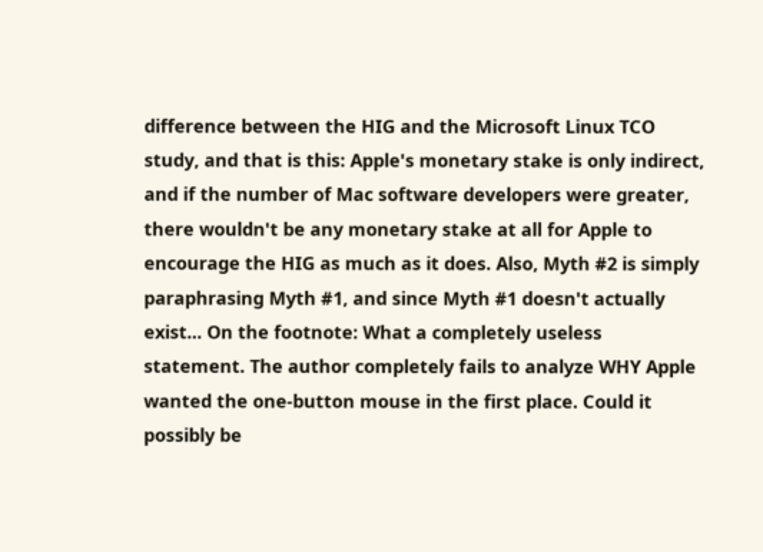difference between the HIG and the Microsoft Linux TCO study, and that is this: Apple's monetary stake is only indirect, and if the number of Mac software developers were greater, there wouldn't be any monetary stake at all for Apple to encourage the HIG as much as it does. Also, Myth #2 is simply paraphrasing Myth #1, and since Myth #1 doesn't actually exist... On the footnote: What a completely useless statement. The author completely fails to analyze WHY Apple wanted the one-button mouse in the first place. Could it possibly be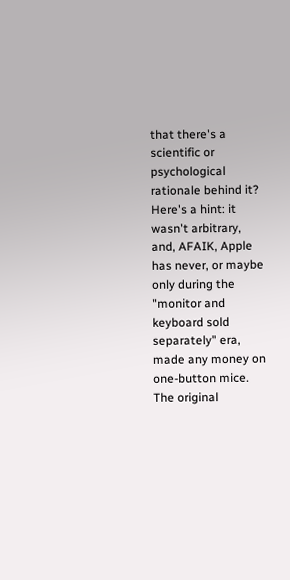that there's a scientific or psychological rationale behind it? Here's a hint: it wasn't arbitrary, and, AFAIK, Apple has never, or maybe only during the "monitor and keyboard sold separately" era, made any money on one-button mice. The original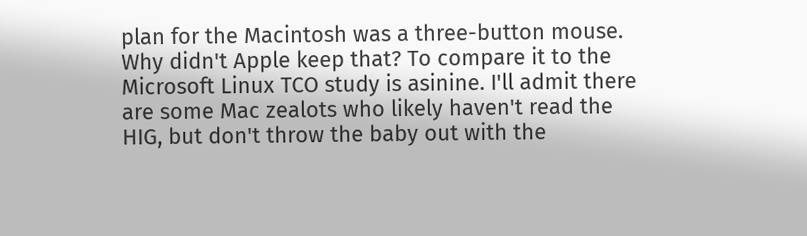plan for the Macintosh was a three-button mouse. Why didn't Apple keep that? To compare it to the Microsoft Linux TCO study is asinine. I'll admit there are some Mac zealots who likely haven't read the HIG, but don't throw the baby out with the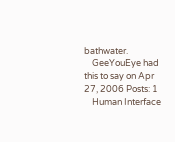bathwater.
    GeeYouEye had this to say on Apr 27, 2006 Posts: 1
    Human Interface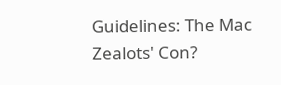Guidelines: The Mac Zealots' Con?